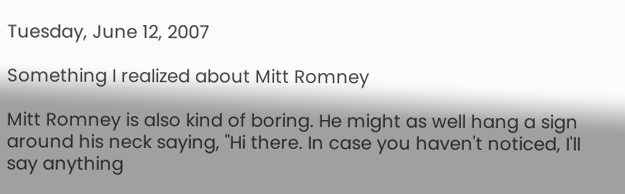Tuesday, June 12, 2007

Something I realized about Mitt Romney

Mitt Romney is also kind of boring. He might as well hang a sign around his neck saying, "Hi there. In case you haven't noticed, I'll say anything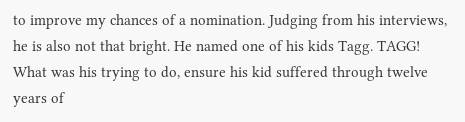to improve my chances of a nomination. Judging from his interviews, he is also not that bright. He named one of his kids Tagg. TAGG! What was his trying to do, ensure his kid suffered through twelve years of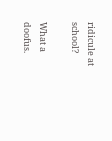ridicule at school?

What a doofus.